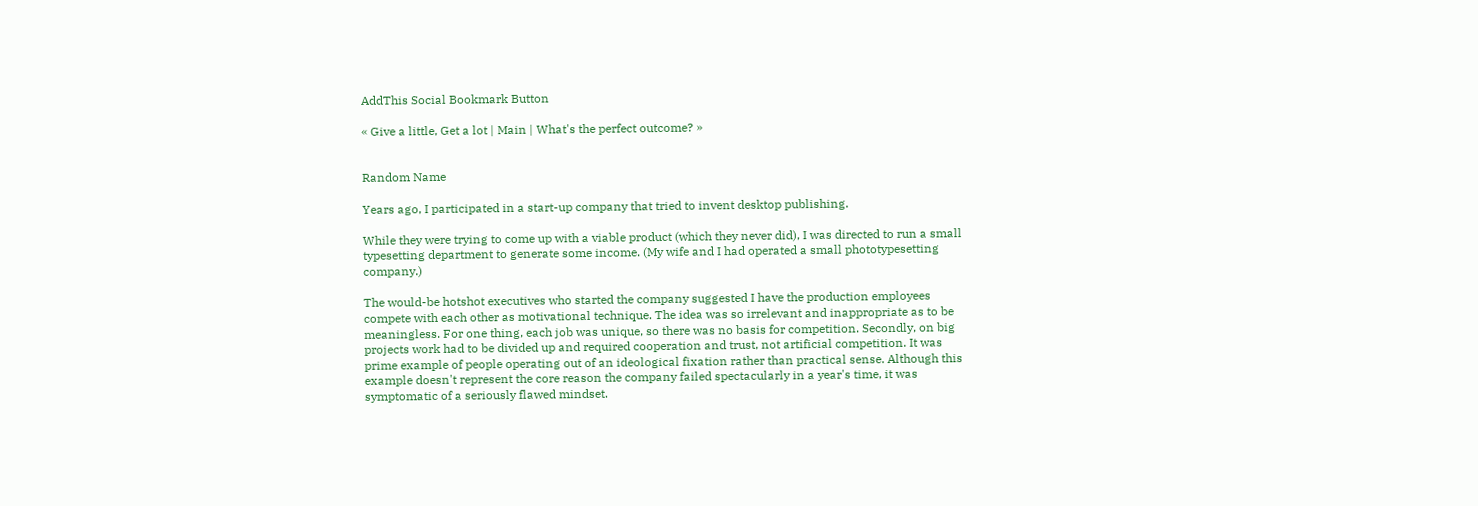AddThis Social Bookmark Button

« Give a little, Get a lot | Main | What's the perfect outcome? »


Random Name

Years ago, I participated in a start-up company that tried to invent desktop publishing.

While they were trying to come up with a viable product (which they never did), I was directed to run a small typesetting department to generate some income. (My wife and I had operated a small phototypesetting company.)

The would-be hotshot executives who started the company suggested I have the production employees compete with each other as motivational technique. The idea was so irrelevant and inappropriate as to be meaningless. For one thing, each job was unique, so there was no basis for competition. Secondly, on big projects work had to be divided up and required cooperation and trust, not artificial competition. It was prime example of people operating out of an ideological fixation rather than practical sense. Although this example doesn't represent the core reason the company failed spectacularly in a year's time, it was symptomatic of a seriously flawed mindset.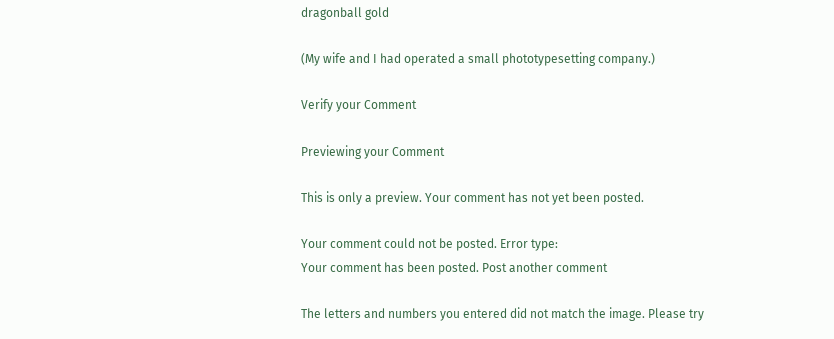dragonball gold

(My wife and I had operated a small phototypesetting company.)

Verify your Comment

Previewing your Comment

This is only a preview. Your comment has not yet been posted.

Your comment could not be posted. Error type:
Your comment has been posted. Post another comment

The letters and numbers you entered did not match the image. Please try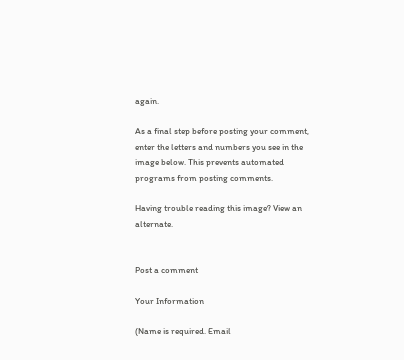again.

As a final step before posting your comment, enter the letters and numbers you see in the image below. This prevents automated programs from posting comments.

Having trouble reading this image? View an alternate.


Post a comment

Your Information

(Name is required. Email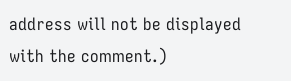address will not be displayed with the comment.)